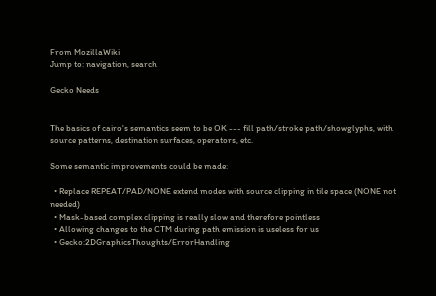From MozillaWiki
Jump to: navigation, search

Gecko Needs


The basics of cairo's semantics seem to be OK --- fill path/stroke path/showglyphs, with source patterns, destination surfaces, operators, etc.

Some semantic improvements could be made:

  • Replace REPEAT/PAD/NONE extend modes with source clipping in tile space (NONE not needed)
  • Mask-based complex clipping is really slow and therefore pointless
  • Allowing changes to the CTM during path emission is useless for us
  • Gecko:2DGraphicsThoughts/ErrorHandling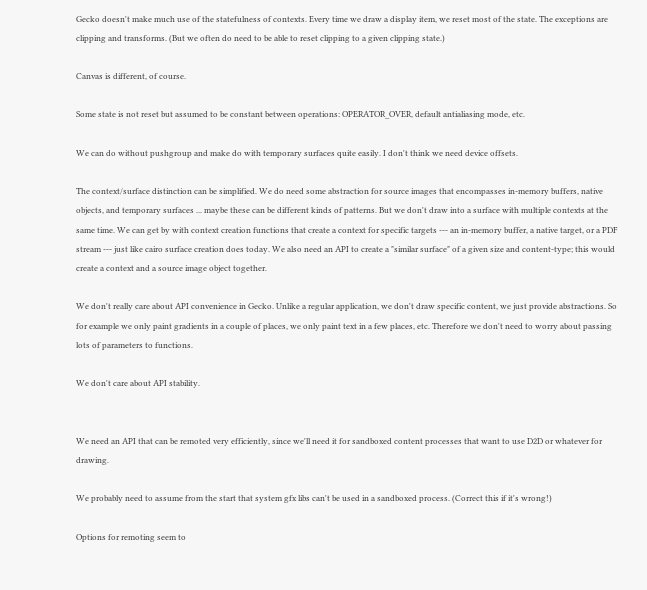Gecko doesn't make much use of the statefulness of contexts. Every time we draw a display item, we reset most of the state. The exceptions are clipping and transforms. (But we often do need to be able to reset clipping to a given clipping state.)

Canvas is different, of course.

Some state is not reset but assumed to be constant between operations: OPERATOR_OVER, default antialiasing mode, etc.

We can do without pushgroup and make do with temporary surfaces quite easily. I don't think we need device offsets.

The context/surface distinction can be simplified. We do need some abstraction for source images that encompasses in-memory buffers, native objects, and temporary surfaces ... maybe these can be different kinds of patterns. But we don't draw into a surface with multiple contexts at the same time. We can get by with context creation functions that create a context for specific targets --- an in-memory buffer, a native target, or a PDF stream --- just like cairo surface creation does today. We also need an API to create a "similar surface" of a given size and content-type; this would create a context and a source image object together.

We don't really care about API convenience in Gecko. Unlike a regular application, we don't draw specific content, we just provide abstractions. So for example we only paint gradients in a couple of places, we only paint text in a few places, etc. Therefore we don't need to worry about passing lots of parameters to functions.

We don't care about API stability.


We need an API that can be remoted very efficiently, since we'll need it for sandboxed content processes that want to use D2D or whatever for drawing.

We probably need to assume from the start that system gfx libs can't be used in a sandboxed process. (Correct this if it's wrong!)

Options for remoting seem to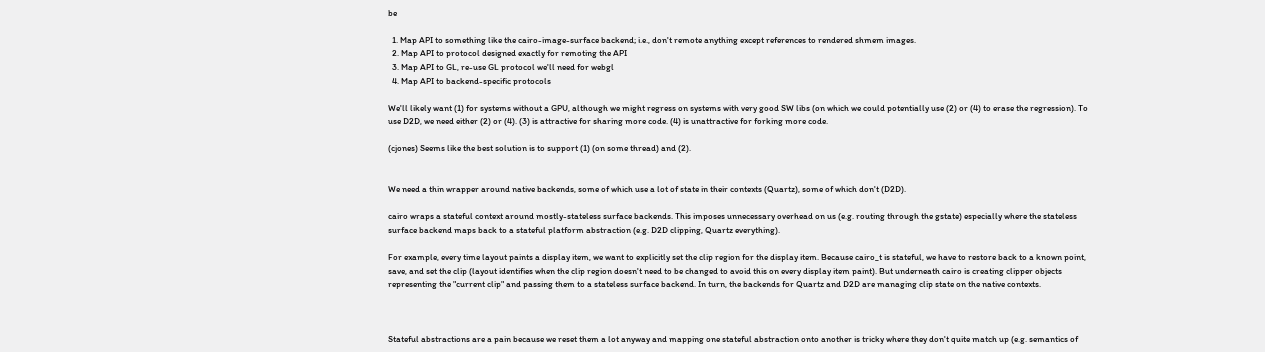be

  1. Map API to something like the cairo-image-surface backend; i.e., don't remote anything except references to rendered shmem images.
  2. Map API to protocol designed exactly for remoting the API
  3. Map API to GL, re-use GL protocol we'll need for webgl
  4. Map API to backend-specific protocols

We'll likely want (1) for systems without a GPU, although we might regress on systems with very good SW libs (on which we could potentially use (2) or (4) to erase the regression). To use D2D, we need either (2) or (4). (3) is attractive for sharing more code. (4) is unattractive for forking more code.

(cjones) Seems like the best solution is to support (1) (on some thread) and (2).


We need a thin wrapper around native backends, some of which use a lot of state in their contexts (Quartz), some of which don't (D2D).

cairo wraps a stateful context around mostly-stateless surface backends. This imposes unnecessary overhead on us (e.g. routing through the gstate) especially where the stateless surface backend maps back to a stateful platform abstraction (e.g. D2D clipping, Quartz everything).

For example, every time layout paints a display item, we want to explicitly set the clip region for the display item. Because cairo_t is stateful, we have to restore back to a known point, save, and set the clip (layout identifies when the clip region doesn't need to be changed to avoid this on every display item paint). But underneath cairo is creating clipper objects representing the "current clip" and passing them to a stateless surface backend. In turn, the backends for Quartz and D2D are managing clip state on the native contexts.



Stateful abstractions are a pain because we reset them a lot anyway and mapping one stateful abstraction onto another is tricky where they don't quite match up (e.g. semantics of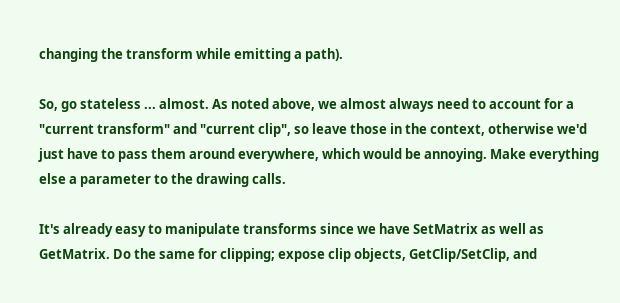changing the transform while emitting a path).

So, go stateless ... almost. As noted above, we almost always need to account for a "current transform" and "current clip", so leave those in the context, otherwise we'd just have to pass them around everywhere, which would be annoying. Make everything else a parameter to the drawing calls.

It's already easy to manipulate transforms since we have SetMatrix as well as GetMatrix. Do the same for clipping; expose clip objects, GetClip/SetClip, and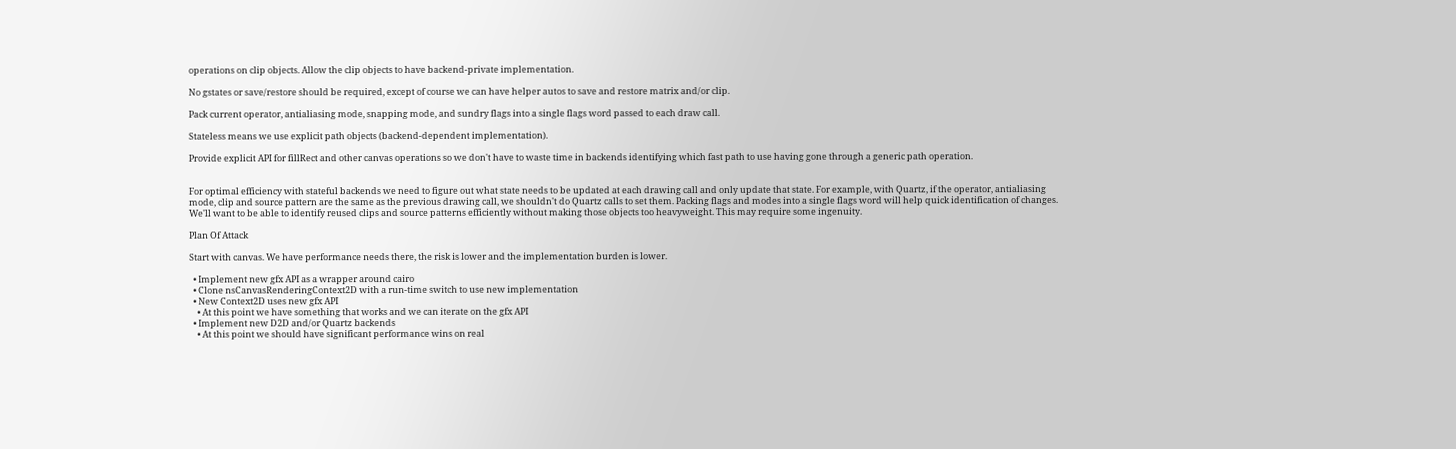operations on clip objects. Allow the clip objects to have backend-private implementation.

No gstates or save/restore should be required, except of course we can have helper autos to save and restore matrix and/or clip.

Pack current operator, antialiasing mode, snapping mode, and sundry flags into a single flags word passed to each draw call.

Stateless means we use explicit path objects (backend-dependent implementation).

Provide explicit API for fillRect and other canvas operations so we don't have to waste time in backends identifying which fast path to use having gone through a generic path operation.


For optimal efficiency with stateful backends we need to figure out what state needs to be updated at each drawing call and only update that state. For example, with Quartz, if the operator, antialiasing mode, clip and source pattern are the same as the previous drawing call, we shouldn't do Quartz calls to set them. Packing flags and modes into a single flags word will help quick identification of changes. We'll want to be able to identify reused clips and source patterns efficiently without making those objects too heavyweight. This may require some ingenuity.

Plan Of Attack

Start with canvas. We have performance needs there, the risk is lower and the implementation burden is lower.

  • Implement new gfx API as a wrapper around cairo
  • Clone nsCanvasRenderingContext2D with a run-time switch to use new implementation
  • New Context2D uses new gfx API
    • At this point we have something that works and we can iterate on the gfx API
  • Implement new D2D and/or Quartz backends
    • At this point we should have significant performance wins on real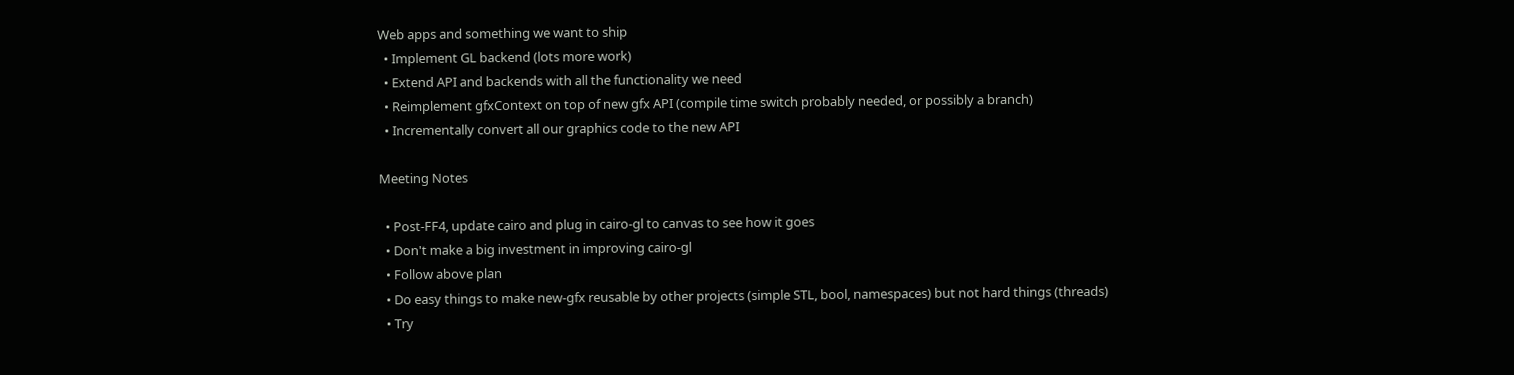Web apps and something we want to ship
  • Implement GL backend (lots more work)
  • Extend API and backends with all the functionality we need
  • Reimplement gfxContext on top of new gfx API (compile time switch probably needed, or possibly a branch)
  • Incrementally convert all our graphics code to the new API

Meeting Notes

  • Post-FF4, update cairo and plug in cairo-gl to canvas to see how it goes
  • Don't make a big investment in improving cairo-gl
  • Follow above plan
  • Do easy things to make new-gfx reusable by other projects (simple STL, bool, namespaces) but not hard things (threads)
  • Try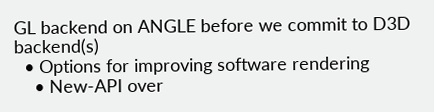GL backend on ANGLE before we commit to D3D backend(s)
  • Options for improving software rendering
    • New-API over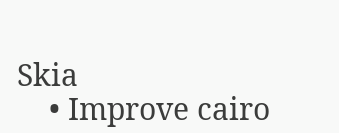Skia
    • Improve cairo